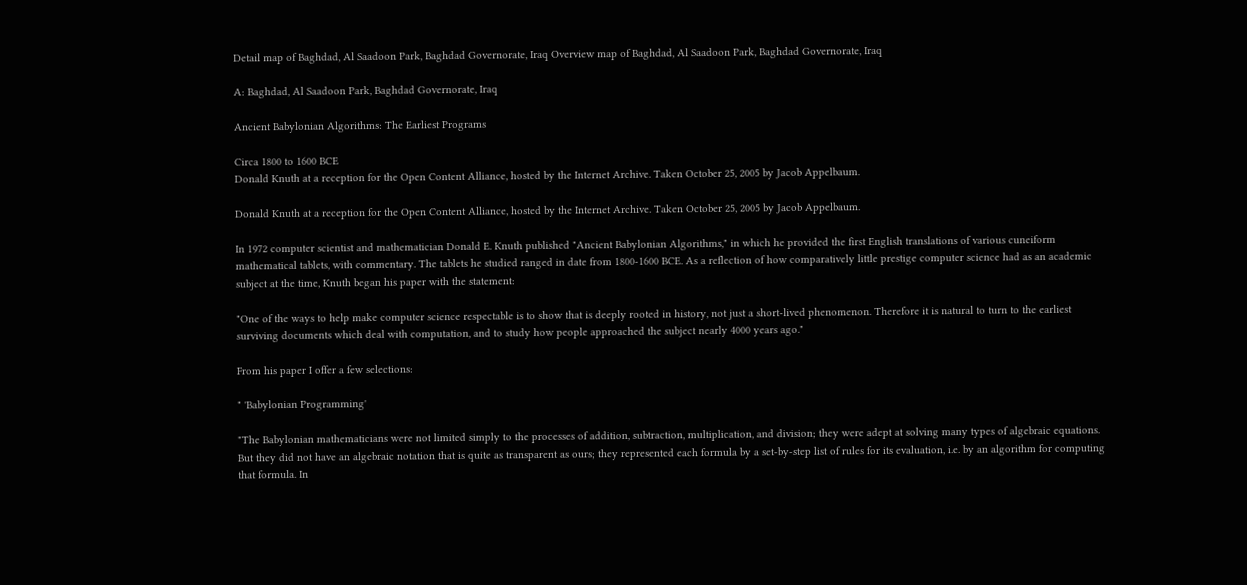Detail map of Baghdad, Al Saadoon Park, Baghdad Governorate, Iraq Overview map of Baghdad, Al Saadoon Park, Baghdad Governorate, Iraq

A: Baghdad, Al Saadoon Park, Baghdad Governorate, Iraq

Ancient Babylonian Algorithms: The Earliest Programs

Circa 1800 to 1600 BCE
Donald Knuth at a reception for the Open Content Alliance, hosted by the Internet Archive. Taken October 25, 2005 by Jacob Appelbaum.

Donald Knuth at a reception for the Open Content Alliance, hosted by the Internet Archive. Taken October 25, 2005 by Jacob Appelbaum.

In 1972 computer scientist and mathematician Donald E. Knuth published "Ancient Babylonian Algorithms," in which he provided the first English translations of various cuneiform mathematical tablets, with commentary. The tablets he studied ranged in date from 1800-1600 BCE. As a reflection of how comparatively little prestige computer science had as an academic subject at the time, Knuth began his paper with the statement:

"One of the ways to help make computer science respectable is to show that is deeply rooted in history, not just a short-lived phenomenon. Therefore it is natural to turn to the earliest surviving documents which deal with computation, and to study how people approached the subject nearly 4000 years ago."

From his paper I offer a few selections:

" 'Babylonian Programming'

"The Babylonian mathematicians were not limited simply to the processes of addition, subtraction, multiplication, and division; they were adept at solving many types of algebraic equations. But they did not have an algebraic notation that is quite as transparent as ours; they represented each formula by a set-by-step list of rules for its evaluation, i.e. by an algorithm for computing that formula. In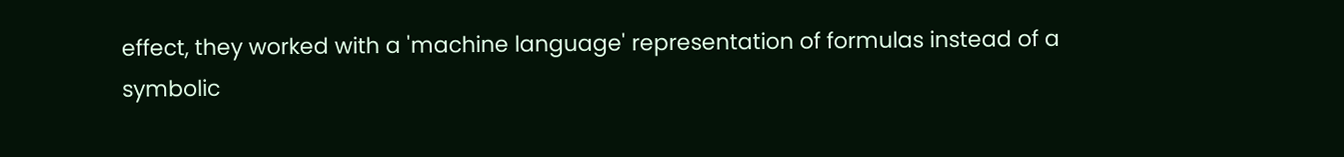effect, they worked with a 'machine language' representation of formulas instead of a symbolic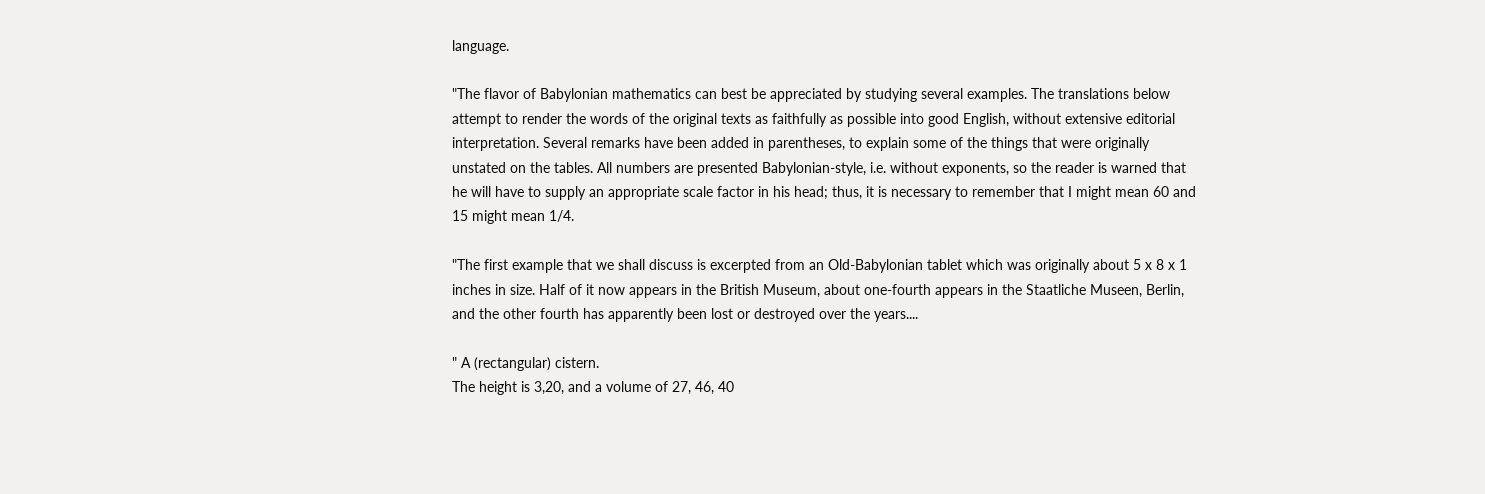language.

"The flavor of Babylonian mathematics can best be appreciated by studying several examples. The translations below attempt to render the words of the original texts as faithfully as possible into good English, without extensive editorial interpretation. Several remarks have been added in parentheses, to explain some of the things that were originally unstated on the tables. All numbers are presented Babylonian-style, i.e. without exponents, so the reader is warned that he will have to supply an appropriate scale factor in his head; thus, it is necessary to remember that I might mean 60 and 15 might mean 1/4.

"The first example that we shall discuss is excerpted from an Old-Babylonian tablet which was originally about 5 x 8 x 1 inches in size. Half of it now appears in the British Museum, about one-fourth appears in the Staatliche Museen, Berlin, and the other fourth has apparently been lost or destroyed over the years....

" A (rectangular) cistern.
The height is 3,20, and a volume of 27, 46, 40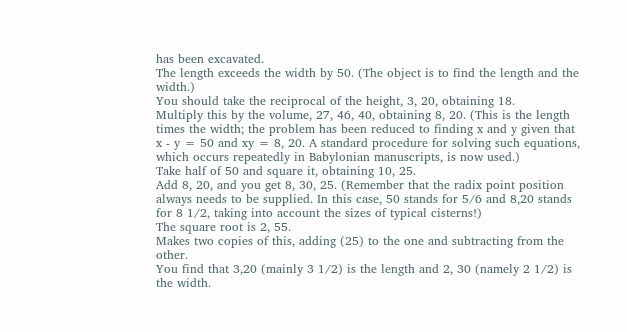has been excavated.
The length exceeds the width by 50. (The object is to find the length and the width.)
You should take the reciprocal of the height, 3, 20, obtaining 18.
Multiply this by the volume, 27, 46, 40, obtaining 8, 20. (This is the length times the width; the problem has been reduced to finding x and y given that x - y = 50 and xy = 8, 20. A standard procedure for solving such equations, which occurs repeatedly in Babylonian manuscripts, is now used.)
Take half of 50 and square it, obtaining 10, 25.
Add 8, 20, and you get 8, 30, 25. (Remember that the radix point position always needs to be supplied. In this case, 50 stands for 5/6 and 8,20 stands for 8 1/2, taking into account the sizes of typical cisterns!)
The square root is 2, 55.
Makes two copies of this, adding (25) to the one and subtracting from the other.
You find that 3,20 (mainly 3 1/2) is the length and 2, 30 (namely 2 1/2) is the width.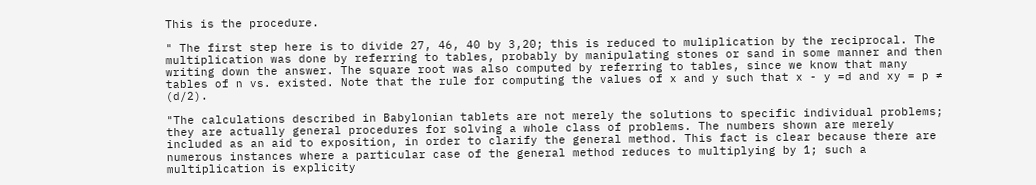This is the procedure.

" The first step here is to divide 27, 46, 40 by 3,20; this is reduced to muliplication by the reciprocal. The multiplication was done by referring to tables, probably by manipulating stones or sand in some manner and then writing down the answer. The square root was also computed by referring to tables, since we know that many tables of n vs. existed. Note that the rule for computing the values of x and y such that x - y =d and xy = p ≠ (d/2).

"The calculations described in Babylonian tablets are not merely the solutions to specific individual problems; they are actually general procedures for solving a whole class of problems. The numbers shown are merely included as an aid to exposition, in order to clarify the general method. This fact is clear because there are numerous instances where a particular case of the general method reduces to multiplying by 1; such a multiplication is explicity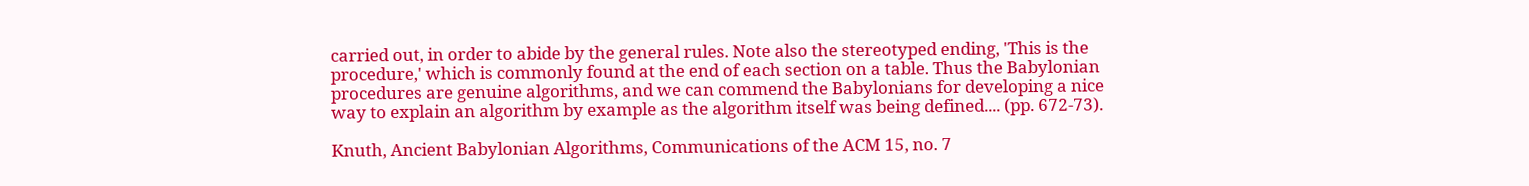carried out, in order to abide by the general rules. Note also the stereotyped ending, 'This is the procedure,' which is commonly found at the end of each section on a table. Thus the Babylonian procedures are genuine algorithms, and we can commend the Babylonians for developing a nice way to explain an algorithm by example as the algorithm itself was being defined.... (pp. 672-73).

Knuth, Ancient Babylonian Algorithms, Communications of the ACM 15, no. 7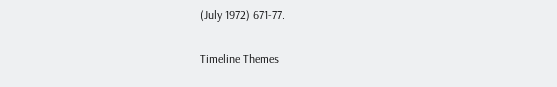(July 1972) 671-77.

Timeline Themes